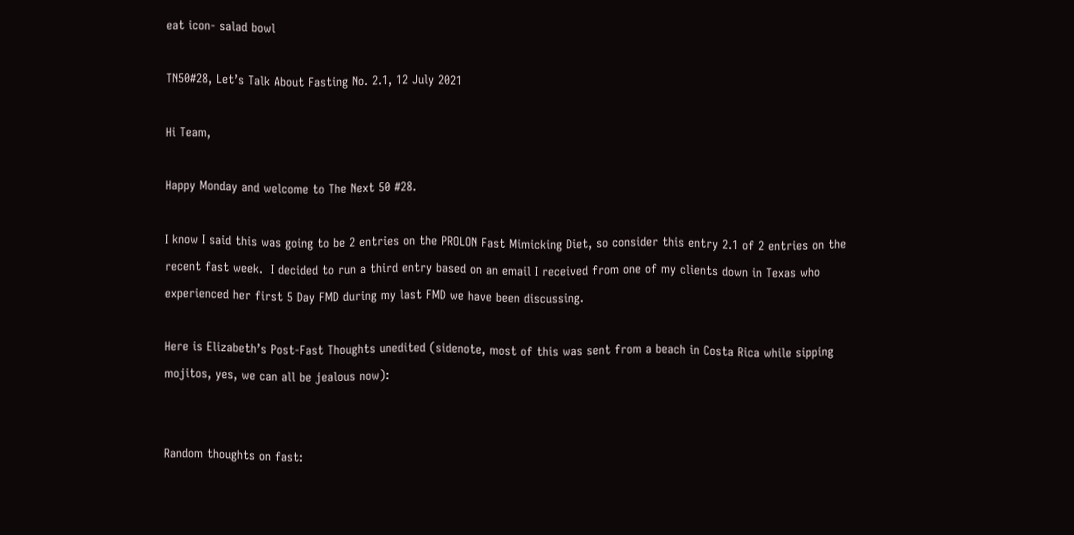eat icon- salad bowl

TN50#28, Let’s Talk About Fasting No. 2.1, 12 July 2021

Hi Team,

Happy Monday and welcome to The Next 50 #28.

I know I said this was going to be 2 entries on the PROLON Fast Mimicking Diet, so consider this entry 2.1 of 2 entries on the recent fast week.  I decided to run a third entry based on an email I received from one of my clients down in Texas who experienced her first 5 Day FMD during my last FMD we have been discussing.

Here is Elizabeth’s Post-Fast Thoughts unedited (sidenote, most of this was sent from a beach in Costa Rica while sipping mojitos, yes, we can all be jealous now):


Random thoughts on fast: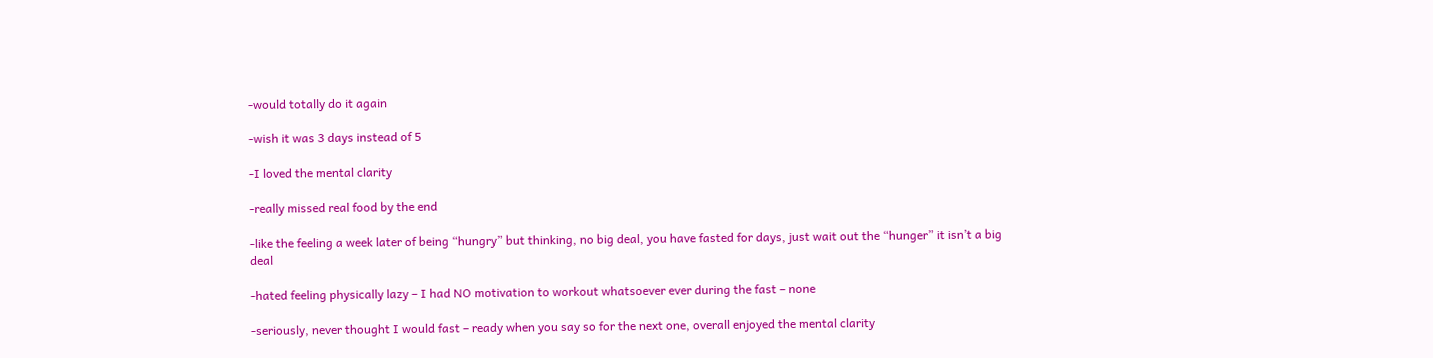-would totally do it again

-wish it was 3 days instead of 5

-I loved the mental clarity

-really missed real food by the end

-like the feeling a week later of being “hungry” but thinking, no big deal, you have fasted for days, just wait out the “hunger” it isn’t a big deal

-hated feeling physically lazy – I had NO motivation to workout whatsoever ever during the fast – none

-seriously, never thought I would fast – ready when you say so for the next one, overall enjoyed the mental clarity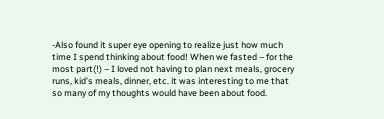-Also found it super eye opening to realize just how much time I spend thinking about food! When we fasted – for the most part(!) – I loved not having to plan next meals, grocery runs, kid’s meals, dinner, etc. it was interesting to me that so many of my thoughts would have been about food.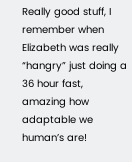Really good stuff, I remember when Elizabeth was really “hangry” just doing a 36 hour fast, amazing how adaptable we human’s are!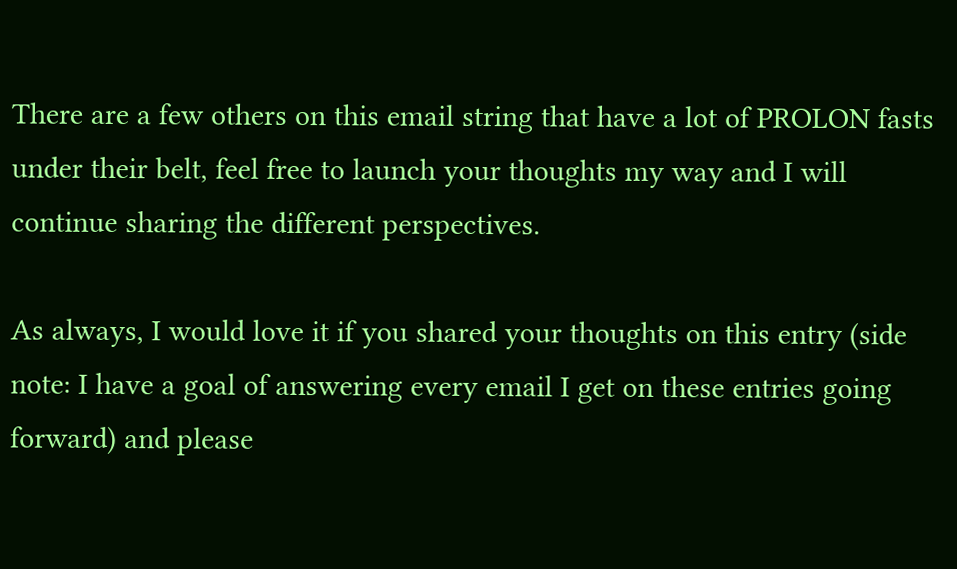There are a few others on this email string that have a lot of PROLON fasts under their belt, feel free to launch your thoughts my way and I will continue sharing the different perspectives.

As always, I would love it if you shared your thoughts on this entry (side note: I have a goal of answering every email I get on these entries going forward) and please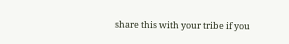share this with your tribe if you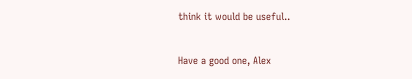think it would be useful..

Have a good one, Alex